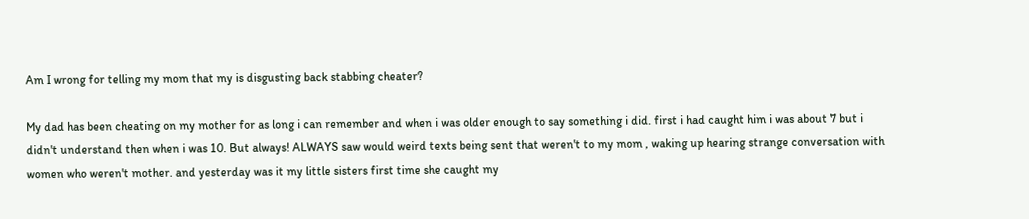Am I wrong for telling my mom that my is disgusting back stabbing cheater?

My dad has been cheating on my mother for as long i can remember and when i was older enough to say something i did. first i had caught him i was about 7 but i didn't understand then when i was 10. But always! ALWAYS saw would weird texts being sent that weren't to my mom , waking up hearing strange conversation with women who weren't mother. and yesterday was it my little sisters first time she caught my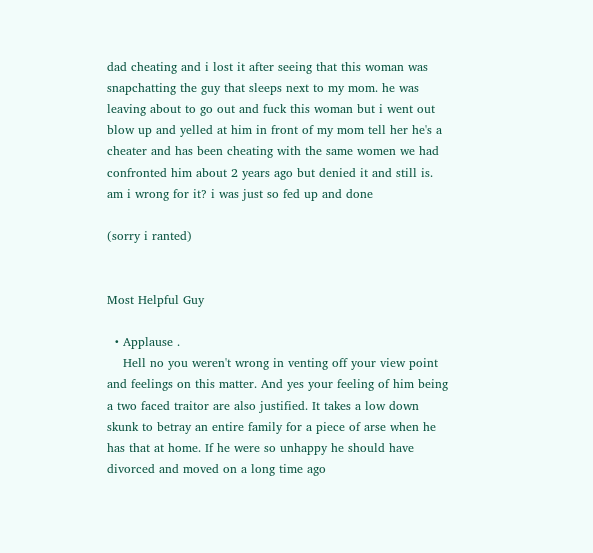dad cheating and i lost it after seeing that this woman was snapchatting the guy that sleeps next to my mom. he was leaving about to go out and fuck this woman but i went out blow up and yelled at him in front of my mom tell her he's a cheater and has been cheating with the same women we had confronted him about 2 years ago but denied it and still is. am i wrong for it? i was just so fed up and done

(sorry i ranted)


Most Helpful Guy

  • Applause .
    Hell no you weren't wrong in venting off your view point and feelings on this matter. And yes your feeling of him being a two faced traitor are also justified. It takes a low down skunk to betray an entire family for a piece of arse when he has that at home. If he were so unhappy he should have divorced and moved on a long time ago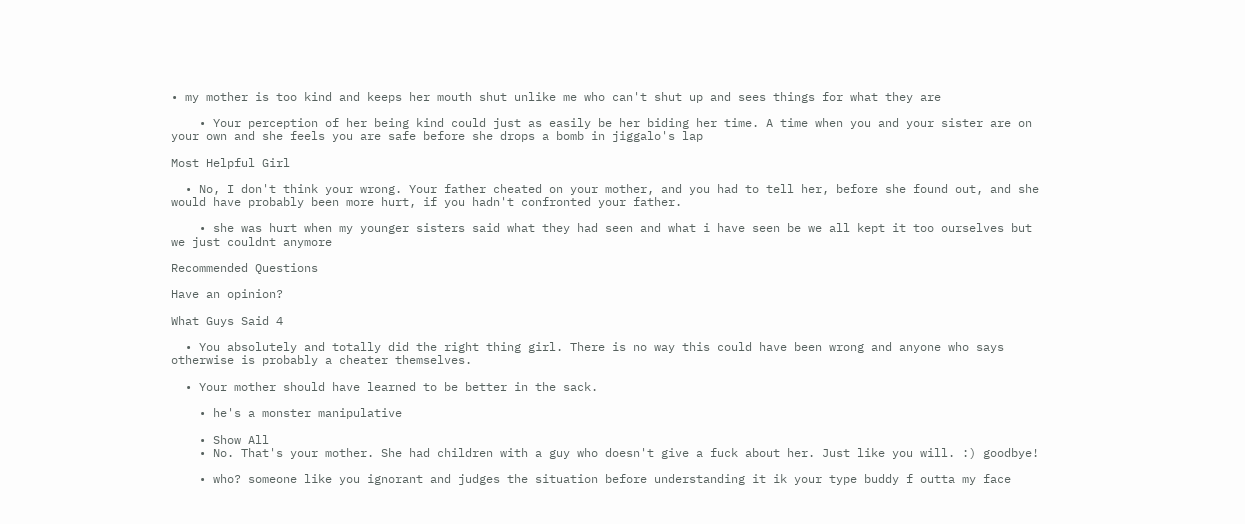• my mother is too kind and keeps her mouth shut unlike me who can't shut up and sees things for what they are

    • Your perception of her being kind could just as easily be her biding her time. A time when you and your sister are on your own and she feels you are safe before she drops a bomb in jiggalo's lap

Most Helpful Girl

  • No, I don't think your wrong. Your father cheated on your mother, and you had to tell her, before she found out, and she would have probably been more hurt, if you hadn't confronted your father.

    • she was hurt when my younger sisters said what they had seen and what i have seen be we all kept it too ourselves but we just couldnt anymore

Recommended Questions

Have an opinion?

What Guys Said 4

  • You absolutely and totally did the right thing girl. There is no way this could have been wrong and anyone who says otherwise is probably a cheater themselves.

  • Your mother should have learned to be better in the sack.

    • he's a monster manipulative

    • Show All
    • No. That's your mother. She had children with a guy who doesn't give a fuck about her. Just like you will. :) goodbye!

    • who? someone like you ignorant and judges the situation before understanding it ik your type buddy f outta my face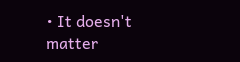• It doesn't matter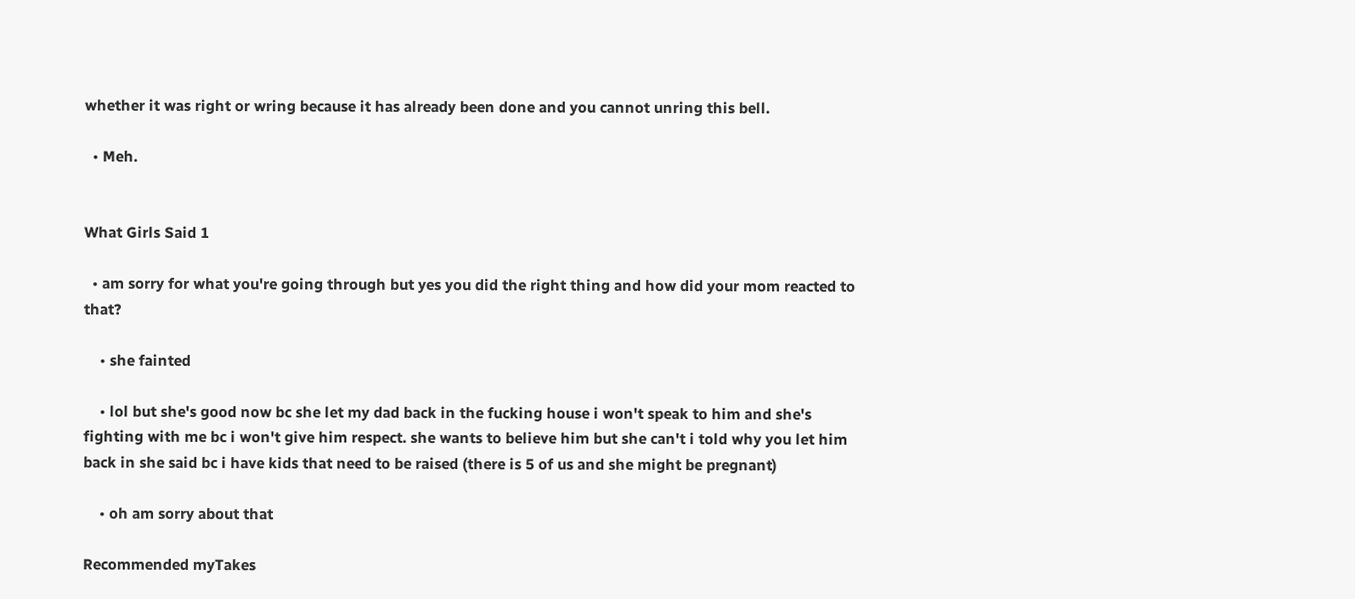whether it was right or wring because it has already been done and you cannot unring this bell.

  • Meh.


What Girls Said 1

  • am sorry for what you're going through but yes you did the right thing and how did your mom reacted to that?

    • she fainted

    • lol but she's good now bc she let my dad back in the fucking house i won't speak to him and she's fighting with me bc i won't give him respect. she wants to believe him but she can't i told why you let him back in she said bc i have kids that need to be raised (there is 5 of us and she might be pregnant)

    • oh am sorry about that

Recommended myTakes